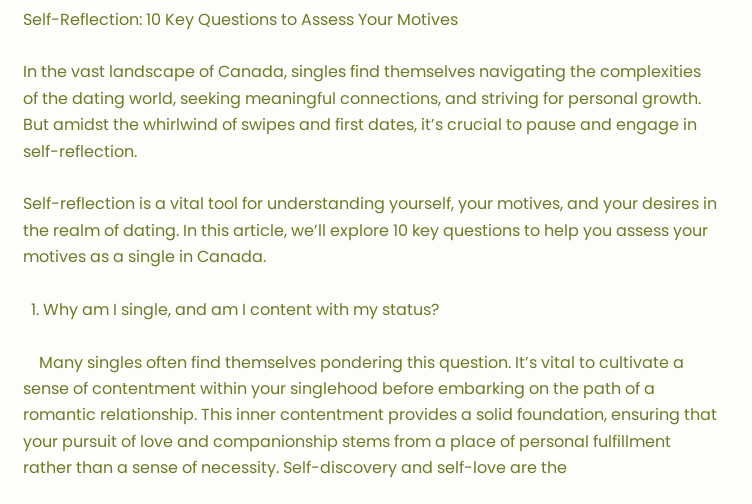Self-Reflection: 10 Key Questions to Assess Your Motives

In the vast landscape of Canada, singles find themselves navigating the complexities of the dating world, seeking meaningful connections, and striving for personal growth. But amidst the whirlwind of swipes and first dates, it’s crucial to pause and engage in self-reflection.

Self-reflection is a vital tool for understanding yourself, your motives, and your desires in the realm of dating. In this article, we’ll explore 10 key questions to help you assess your motives as a single in Canada.

  1. Why am I single, and am I content with my status?

    Many singles often find themselves pondering this question. It’s vital to cultivate a sense of contentment within your singlehood before embarking on the path of a romantic relationship. This inner contentment provides a solid foundation, ensuring that your pursuit of love and companionship stems from a place of personal fulfillment rather than a sense of necessity. Self-discovery and self-love are the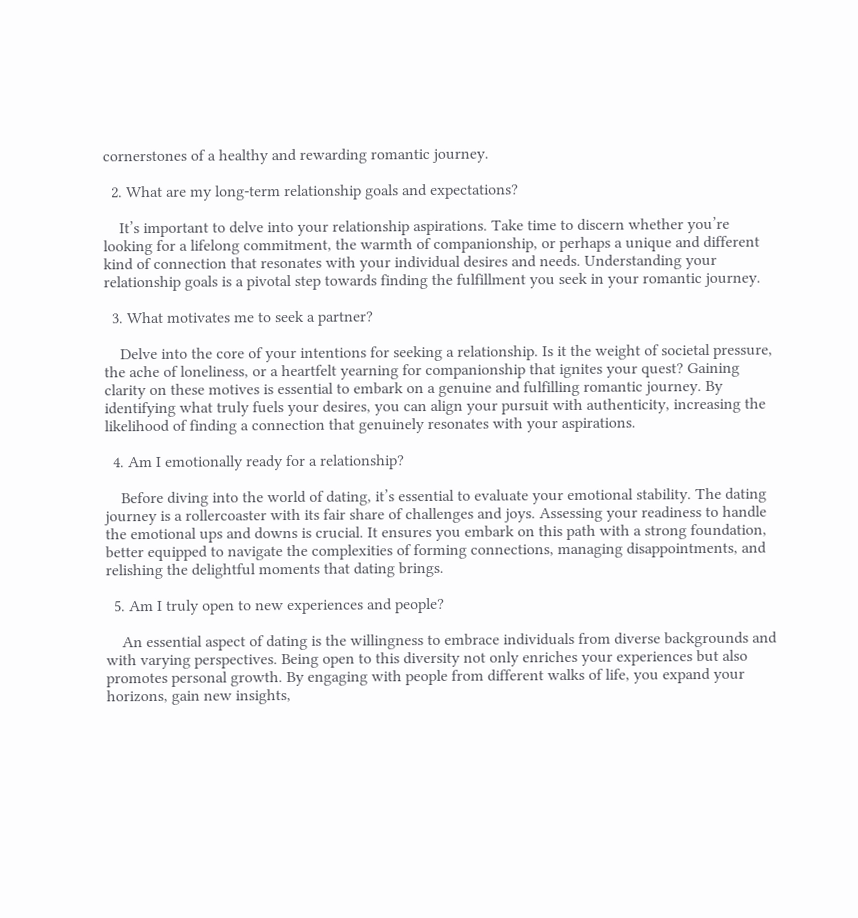cornerstones of a healthy and rewarding romantic journey.

  2. What are my long-term relationship goals and expectations?

    It’s important to delve into your relationship aspirations. Take time to discern whether you’re looking for a lifelong commitment, the warmth of companionship, or perhaps a unique and different kind of connection that resonates with your individual desires and needs. Understanding your relationship goals is a pivotal step towards finding the fulfillment you seek in your romantic journey.

  3. What motivates me to seek a partner?

    Delve into the core of your intentions for seeking a relationship. Is it the weight of societal pressure, the ache of loneliness, or a heartfelt yearning for companionship that ignites your quest? Gaining clarity on these motives is essential to embark on a genuine and fulfilling romantic journey. By identifying what truly fuels your desires, you can align your pursuit with authenticity, increasing the likelihood of finding a connection that genuinely resonates with your aspirations.

  4. Am I emotionally ready for a relationship?

    Before diving into the world of dating, it’s essential to evaluate your emotional stability. The dating journey is a rollercoaster with its fair share of challenges and joys. Assessing your readiness to handle the emotional ups and downs is crucial. It ensures you embark on this path with a strong foundation, better equipped to navigate the complexities of forming connections, managing disappointments, and relishing the delightful moments that dating brings.

  5. Am I truly open to new experiences and people?

    An essential aspect of dating is the willingness to embrace individuals from diverse backgrounds and with varying perspectives. Being open to this diversity not only enriches your experiences but also promotes personal growth. By engaging with people from different walks of life, you expand your horizons, gain new insights,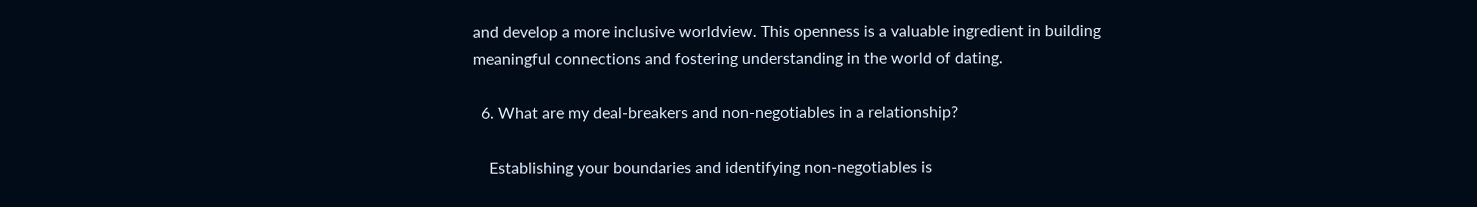and develop a more inclusive worldview. This openness is a valuable ingredient in building meaningful connections and fostering understanding in the world of dating.

  6. What are my deal-breakers and non-negotiables in a relationship?

    Establishing your boundaries and identifying non-negotiables is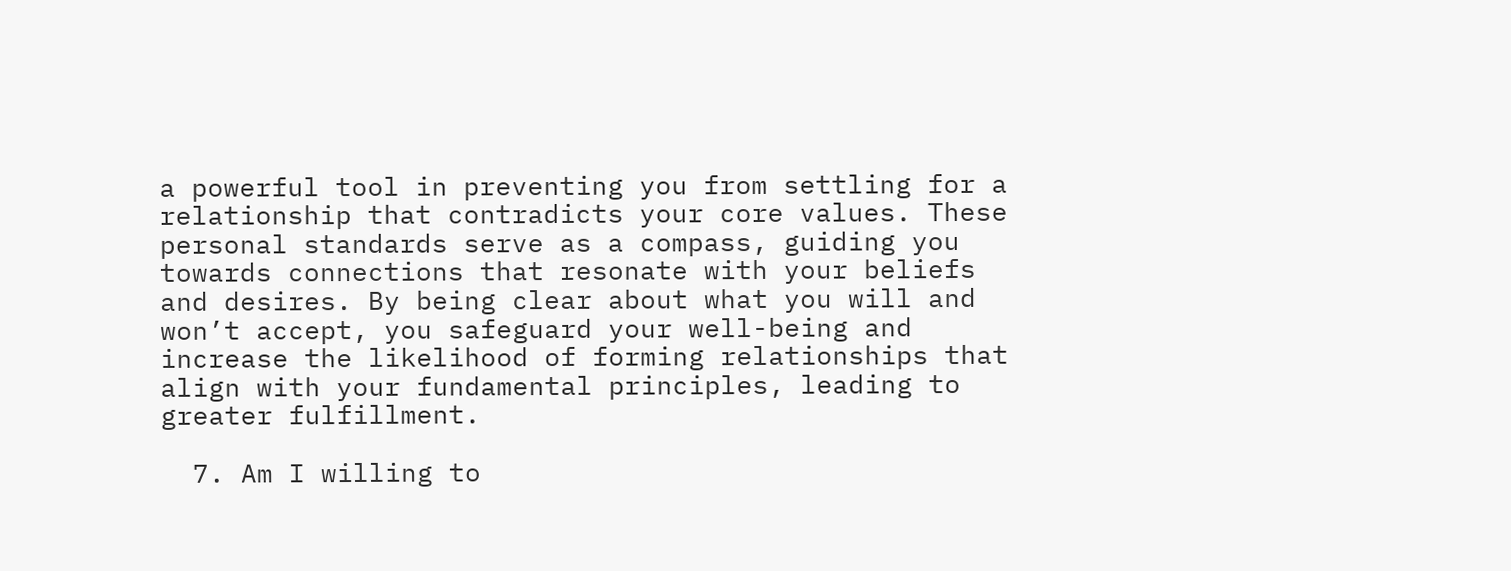a powerful tool in preventing you from settling for a relationship that contradicts your core values. These personal standards serve as a compass, guiding you towards connections that resonate with your beliefs and desires. By being clear about what you will and won’t accept, you safeguard your well-being and increase the likelihood of forming relationships that align with your fundamental principles, leading to greater fulfillment.

  7. Am I willing to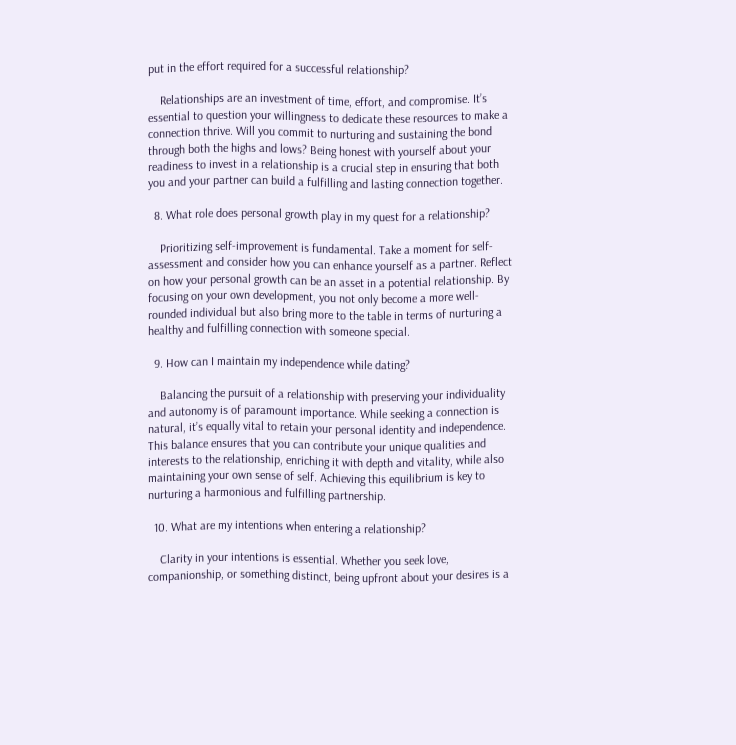put in the effort required for a successful relationship?

    Relationships are an investment of time, effort, and compromise. It’s essential to question your willingness to dedicate these resources to make a connection thrive. Will you commit to nurturing and sustaining the bond through both the highs and lows? Being honest with yourself about your readiness to invest in a relationship is a crucial step in ensuring that both you and your partner can build a fulfilling and lasting connection together.

  8. What role does personal growth play in my quest for a relationship?

    Prioritizing self-improvement is fundamental. Take a moment for self-assessment and consider how you can enhance yourself as a partner. Reflect on how your personal growth can be an asset in a potential relationship. By focusing on your own development, you not only become a more well-rounded individual but also bring more to the table in terms of nurturing a healthy and fulfilling connection with someone special.

  9. How can I maintain my independence while dating?

    Balancing the pursuit of a relationship with preserving your individuality and autonomy is of paramount importance. While seeking a connection is natural, it’s equally vital to retain your personal identity and independence. This balance ensures that you can contribute your unique qualities and interests to the relationship, enriching it with depth and vitality, while also maintaining your own sense of self. Achieving this equilibrium is key to nurturing a harmonious and fulfilling partnership.

  10. What are my intentions when entering a relationship?

    Clarity in your intentions is essential. Whether you seek love, companionship, or something distinct, being upfront about your desires is a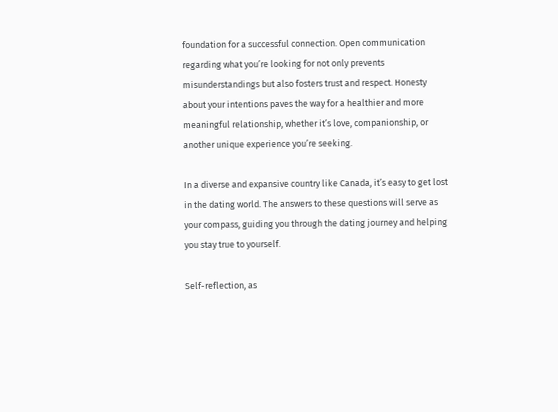foundation for a successful connection. Open communication regarding what you’re looking for not only prevents misunderstandings but also fosters trust and respect. Honesty about your intentions paves the way for a healthier and more meaningful relationship, whether it’s love, companionship, or another unique experience you’re seeking.

In a diverse and expansive country like Canada, it’s easy to get lost in the dating world. The answers to these questions will serve as your compass, guiding you through the dating journey and helping you stay true to yourself.

Self-reflection, as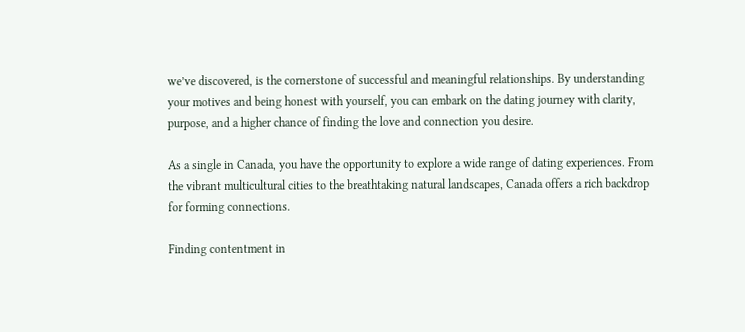we’ve discovered, is the cornerstone of successful and meaningful relationships. By understanding your motives and being honest with yourself, you can embark on the dating journey with clarity, purpose, and a higher chance of finding the love and connection you desire.

As a single in Canada, you have the opportunity to explore a wide range of dating experiences. From the vibrant multicultural cities to the breathtaking natural landscapes, Canada offers a rich backdrop for forming connections.

Finding contentment in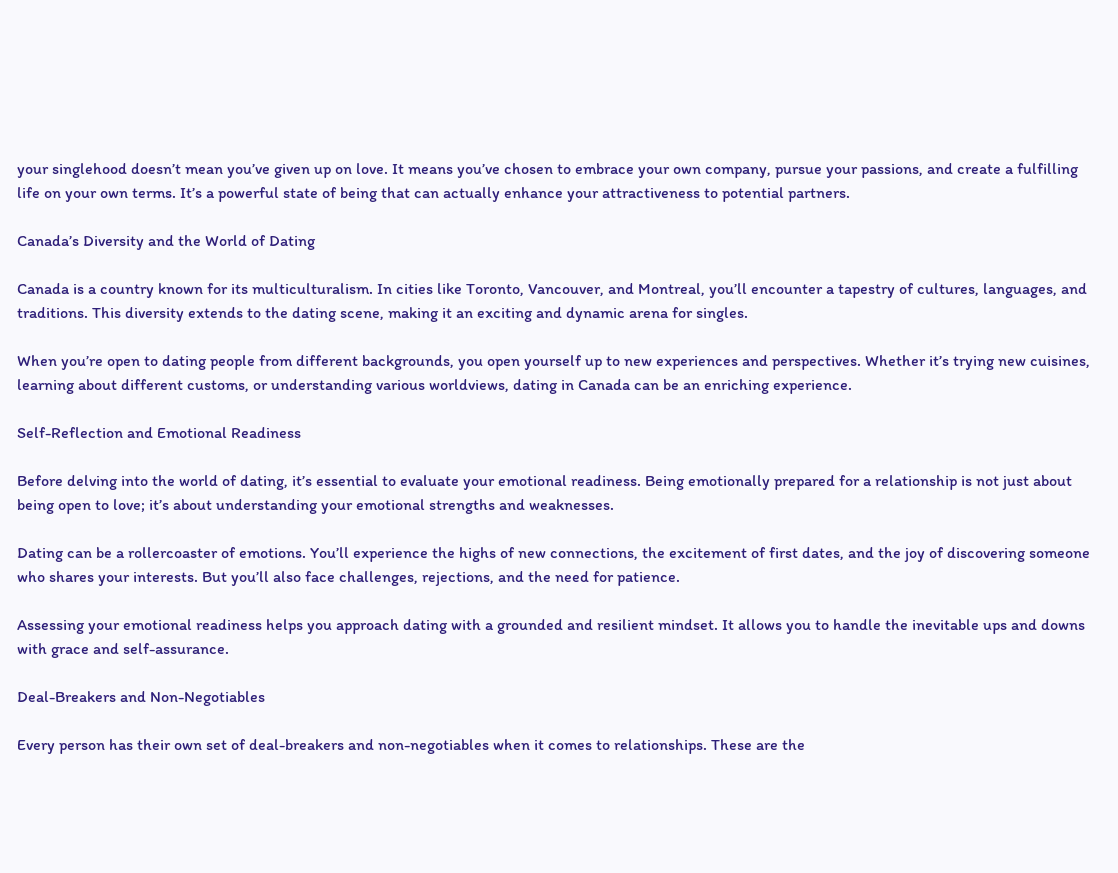your singlehood doesn’t mean you’ve given up on love. It means you’ve chosen to embrace your own company, pursue your passions, and create a fulfilling life on your own terms. It’s a powerful state of being that can actually enhance your attractiveness to potential partners.

Canada’s Diversity and the World of Dating

Canada is a country known for its multiculturalism. In cities like Toronto, Vancouver, and Montreal, you’ll encounter a tapestry of cultures, languages, and traditions. This diversity extends to the dating scene, making it an exciting and dynamic arena for singles.

When you’re open to dating people from different backgrounds, you open yourself up to new experiences and perspectives. Whether it’s trying new cuisines, learning about different customs, or understanding various worldviews, dating in Canada can be an enriching experience.

Self-Reflection and Emotional Readiness

Before delving into the world of dating, it’s essential to evaluate your emotional readiness. Being emotionally prepared for a relationship is not just about being open to love; it’s about understanding your emotional strengths and weaknesses.

Dating can be a rollercoaster of emotions. You’ll experience the highs of new connections, the excitement of first dates, and the joy of discovering someone who shares your interests. But you’ll also face challenges, rejections, and the need for patience.

Assessing your emotional readiness helps you approach dating with a grounded and resilient mindset. It allows you to handle the inevitable ups and downs with grace and self-assurance.

Deal-Breakers and Non-Negotiables

Every person has their own set of deal-breakers and non-negotiables when it comes to relationships. These are the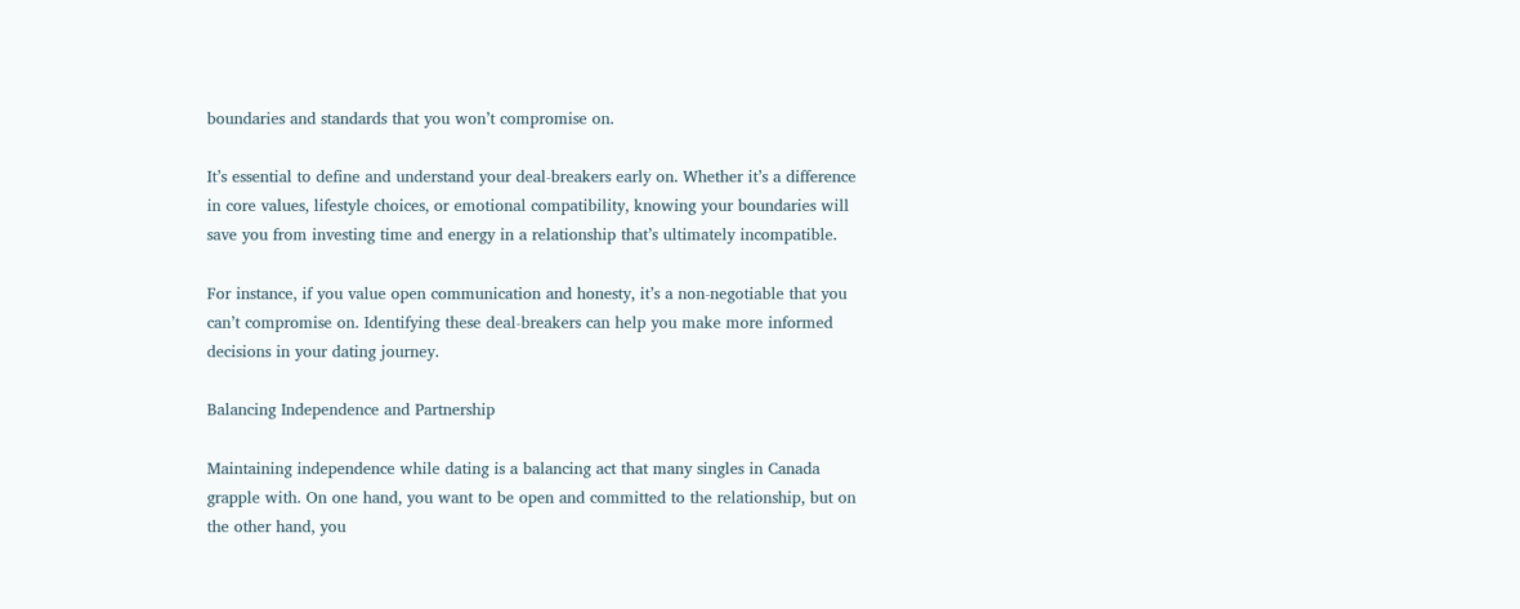boundaries and standards that you won’t compromise on.

It’s essential to define and understand your deal-breakers early on. Whether it’s a difference in core values, lifestyle choices, or emotional compatibility, knowing your boundaries will save you from investing time and energy in a relationship that’s ultimately incompatible.

For instance, if you value open communication and honesty, it’s a non-negotiable that you can’t compromise on. Identifying these deal-breakers can help you make more informed decisions in your dating journey.

Balancing Independence and Partnership

Maintaining independence while dating is a balancing act that many singles in Canada grapple with. On one hand, you want to be open and committed to the relationship, but on the other hand, you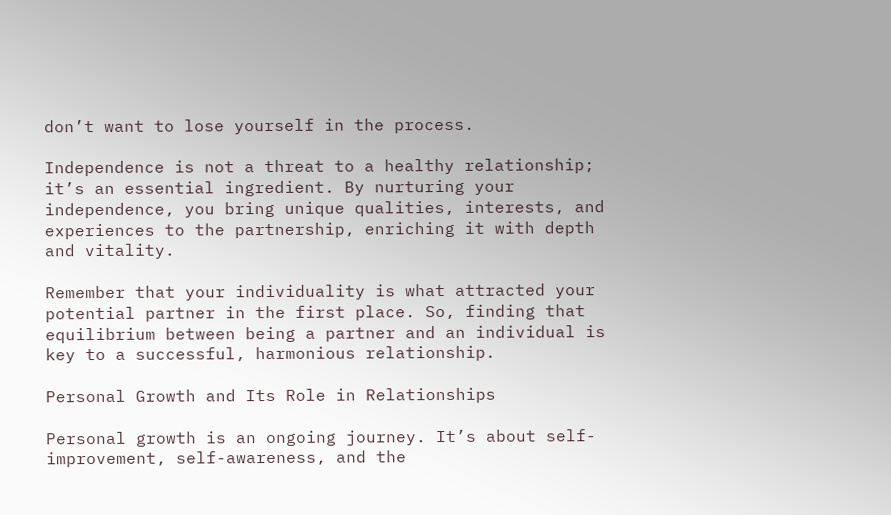don’t want to lose yourself in the process.

Independence is not a threat to a healthy relationship; it’s an essential ingredient. By nurturing your independence, you bring unique qualities, interests, and experiences to the partnership, enriching it with depth and vitality.

Remember that your individuality is what attracted your potential partner in the first place. So, finding that equilibrium between being a partner and an individual is key to a successful, harmonious relationship.

Personal Growth and Its Role in Relationships

Personal growth is an ongoing journey. It’s about self-improvement, self-awareness, and the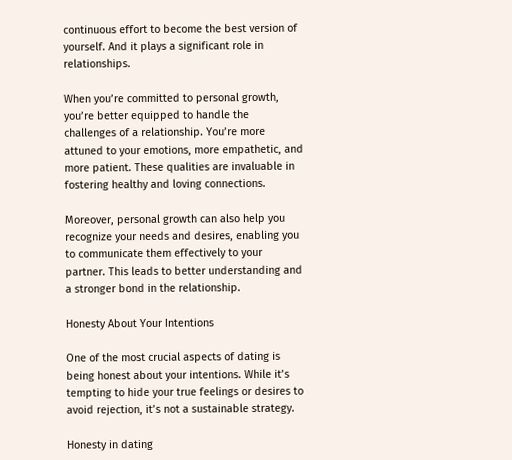continuous effort to become the best version of yourself. And it plays a significant role in relationships.

When you’re committed to personal growth, you’re better equipped to handle the challenges of a relationship. You’re more attuned to your emotions, more empathetic, and more patient. These qualities are invaluable in fostering healthy and loving connections.

Moreover, personal growth can also help you recognize your needs and desires, enabling you to communicate them effectively to your partner. This leads to better understanding and a stronger bond in the relationship.

Honesty About Your Intentions

One of the most crucial aspects of dating is being honest about your intentions. While it’s tempting to hide your true feelings or desires to avoid rejection, it’s not a sustainable strategy.

Honesty in dating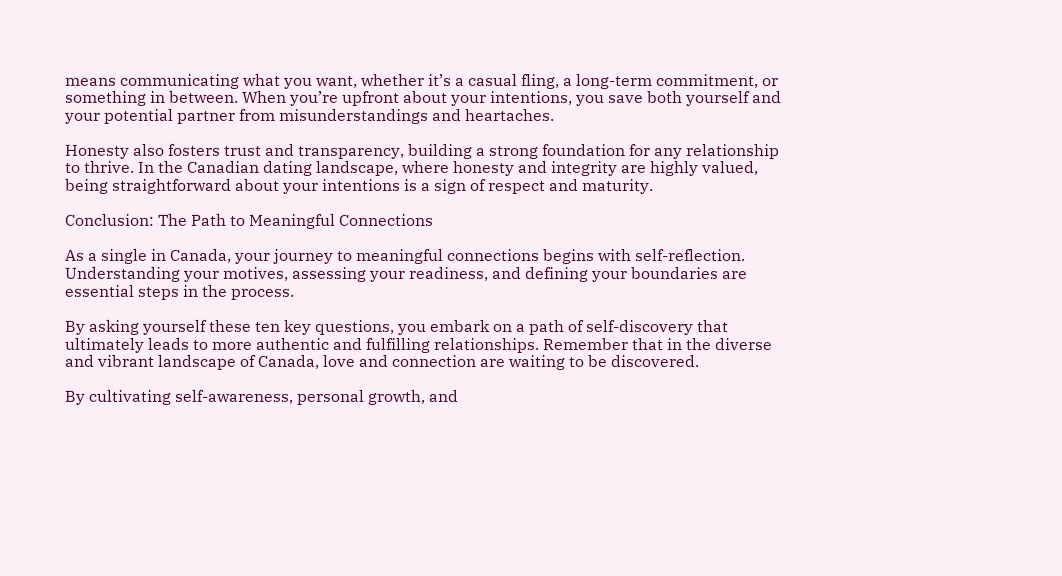means communicating what you want, whether it’s a casual fling, a long-term commitment, or something in between. When you’re upfront about your intentions, you save both yourself and your potential partner from misunderstandings and heartaches.

Honesty also fosters trust and transparency, building a strong foundation for any relationship to thrive. In the Canadian dating landscape, where honesty and integrity are highly valued, being straightforward about your intentions is a sign of respect and maturity.

Conclusion: The Path to Meaningful Connections

As a single in Canada, your journey to meaningful connections begins with self-reflection. Understanding your motives, assessing your readiness, and defining your boundaries are essential steps in the process.

By asking yourself these ten key questions, you embark on a path of self-discovery that ultimately leads to more authentic and fulfilling relationships. Remember that in the diverse and vibrant landscape of Canada, love and connection are waiting to be discovered.

By cultivating self-awareness, personal growth, and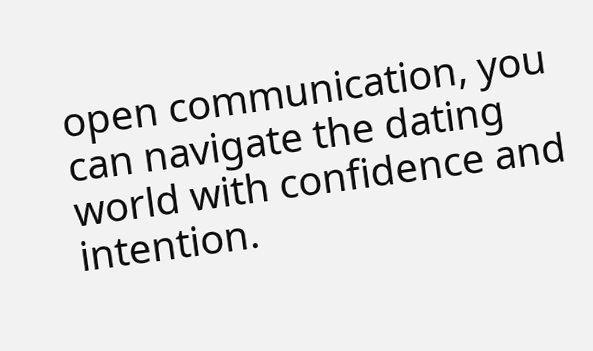open communication, you can navigate the dating world with confidence and intention.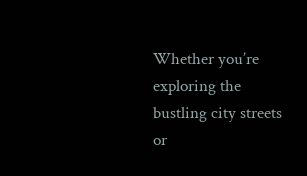Whether you’re exploring the bustling city streets or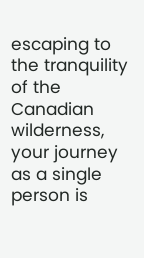escaping to the tranquility of the Canadian wilderness, your journey as a single person is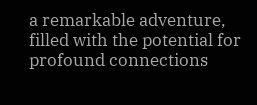a remarkable adventure, filled with the potential for profound connections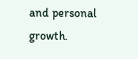and personal growth.